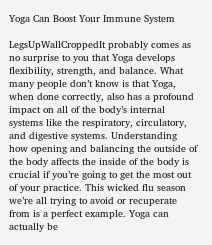Yoga Can Boost Your Immune System

LegsUpWallCroppedIt probably comes as no surprise to you that Yoga develops flexibility, strength, and balance. What many people don’t know is that Yoga, when done correctly, also has a profound impact on all of the body’s internal systems like the respiratory, circulatory, and digestive systems. Understanding how opening and balancing the outside of the body affects the inside of the body is crucial if you’re going to get the most out of your practice. This wicked flu season we’re all trying to avoid or recuperate from is a perfect example. Yoga can actually be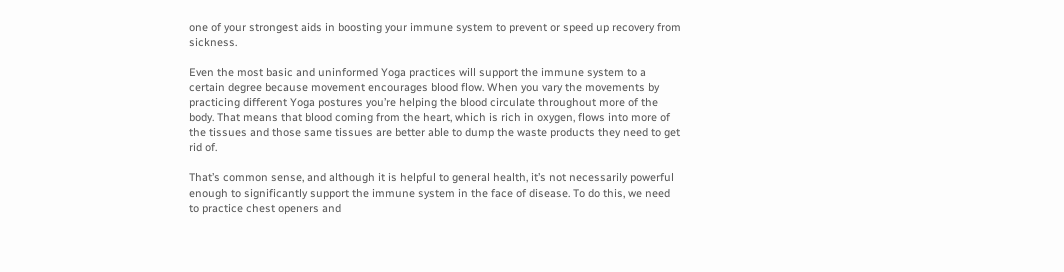one of your strongest aids in boosting your immune system to prevent or speed up recovery from sickness.

Even the most basic and uninformed Yoga practices will support the immune system to a certain degree because movement encourages blood flow. When you vary the movements by practicing different Yoga postures you’re helping the blood circulate throughout more of the body. That means that blood coming from the heart, which is rich in oxygen, flows into more of the tissues and those same tissues are better able to dump the waste products they need to get rid of.

That’s common sense, and although it is helpful to general health, it’s not necessarily powerful enough to significantly support the immune system in the face of disease. To do this, we need to practice chest openers and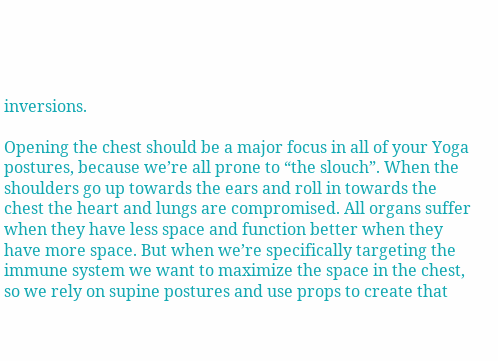inversions.

Opening the chest should be a major focus in all of your Yoga postures, because we’re all prone to “the slouch”. When the shoulders go up towards the ears and roll in towards the chest the heart and lungs are compromised. All organs suffer when they have less space and function better when they have more space. But when we’re specifically targeting the immune system we want to maximize the space in the chest, so we rely on supine postures and use props to create that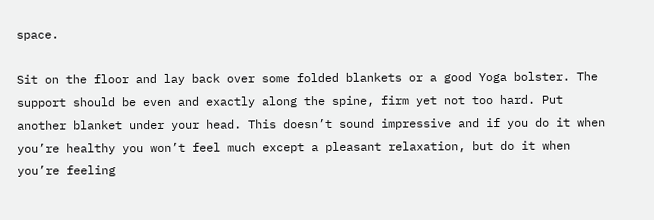space.

Sit on the floor and lay back over some folded blankets or a good Yoga bolster. The support should be even and exactly along the spine, firm yet not too hard. Put another blanket under your head. This doesn’t sound impressive and if you do it when you’re healthy you won’t feel much except a pleasant relaxation, but do it when you’re feeling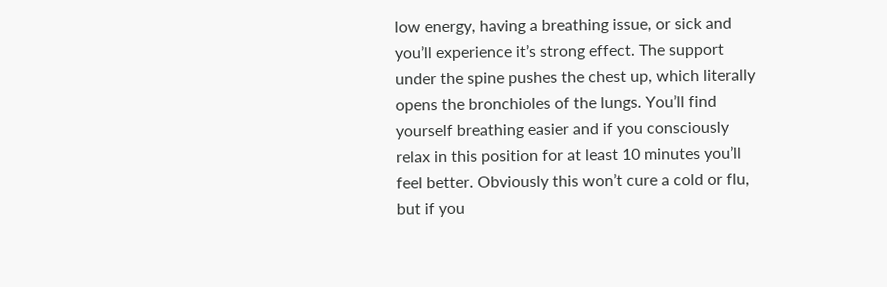low energy, having a breathing issue, or sick and you’ll experience it’s strong effect. The support under the spine pushes the chest up, which literally opens the bronchioles of the lungs. You’ll find yourself breathing easier and if you consciously relax in this position for at least 10 minutes you’ll feel better. Obviously this won’t cure a cold or flu, but if you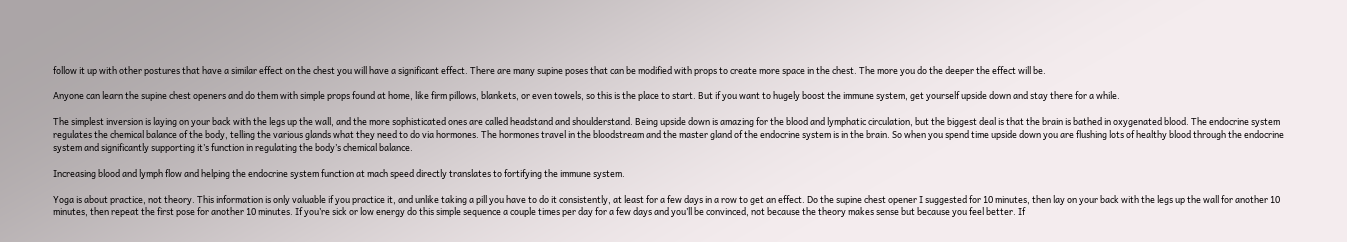follow it up with other postures that have a similar effect on the chest you will have a significant effect. There are many supine poses that can be modified with props to create more space in the chest. The more you do the deeper the effect will be.

Anyone can learn the supine chest openers and do them with simple props found at home, like firm pillows, blankets, or even towels, so this is the place to start. But if you want to hugely boost the immune system, get yourself upside down and stay there for a while.

The simplest inversion is laying on your back with the legs up the wall, and the more sophisticated ones are called headstand and shoulderstand. Being upside down is amazing for the blood and lymphatic circulation, but the biggest deal is that the brain is bathed in oxygenated blood. The endocrine system regulates the chemical balance of the body, telling the various glands what they need to do via hormones. The hormones travel in the bloodstream and the master gland of the endocrine system is in the brain. So when you spend time upside down you are flushing lots of healthy blood through the endocrine system and significantly supporting it’s function in regulating the body’s chemical balance.

Increasing blood and lymph flow and helping the endocrine system function at mach speed directly translates to fortifying the immune system.

Yoga is about practice, not theory. This information is only valuable if you practice it, and unlike taking a pill you have to do it consistently, at least for a few days in a row to get an effect. Do the supine chest opener I suggested for 10 minutes, then lay on your back with the legs up the wall for another 10 minutes, then repeat the first pose for another 10 minutes. If you’re sick or low energy do this simple sequence a couple times per day for a few days and you’ll be convinced, not because the theory makes sense but because you feel better. If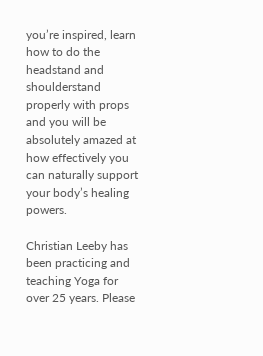you’re inspired, learn how to do the headstand and shoulderstand properly with props and you will be absolutely amazed at how effectively you can naturally support your body’s healing powers.

Christian Leeby has been practicing and teaching Yoga for over 25 years. Please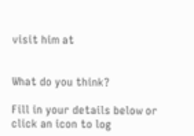visit him at


What do you think?

Fill in your details below or click an icon to log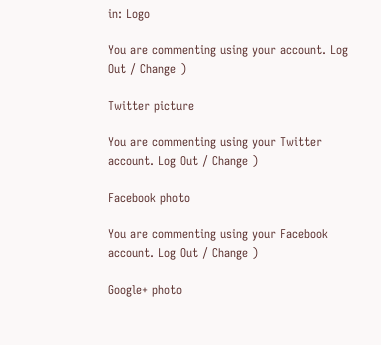in: Logo

You are commenting using your account. Log Out / Change )

Twitter picture

You are commenting using your Twitter account. Log Out / Change )

Facebook photo

You are commenting using your Facebook account. Log Out / Change )

Google+ photo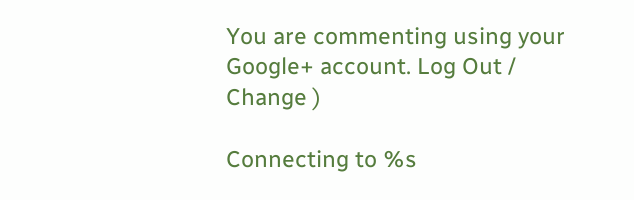You are commenting using your Google+ account. Log Out / Change )

Connecting to %s